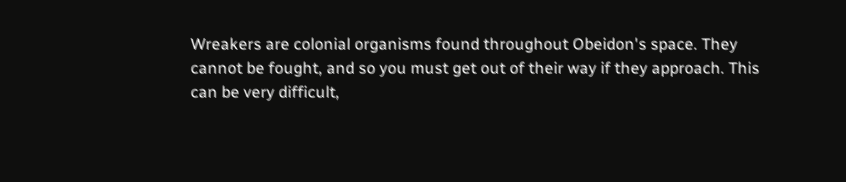Wreakers are colonial organisms found throughout Obeidon's space. They cannot be fought, and so you must get out of their way if they approach. This can be very difficult,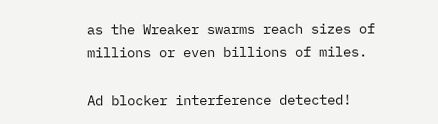as the Wreaker swarms reach sizes of millions or even billions of miles.

Ad blocker interference detected!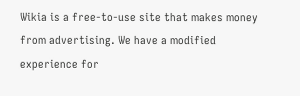Wikia is a free-to-use site that makes money from advertising. We have a modified experience for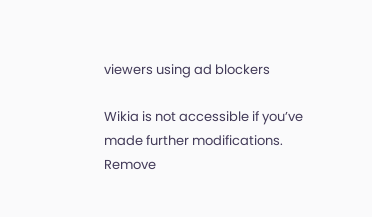viewers using ad blockers

Wikia is not accessible if you’ve made further modifications. Remove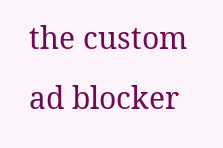the custom ad blocker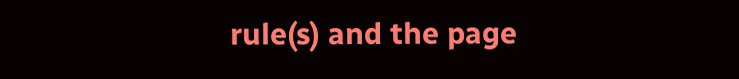rule(s) and the page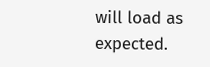will load as expected.